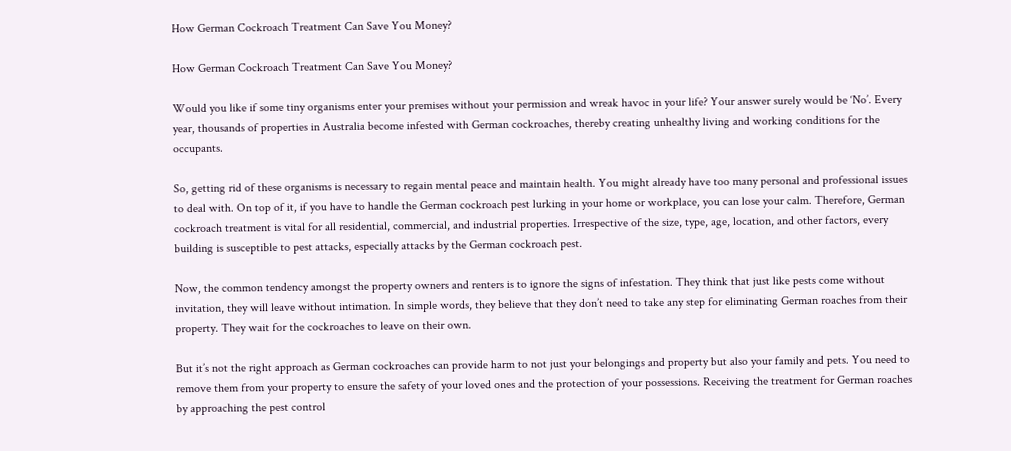How German Cockroach Treatment Can Save You Money?

How German Cockroach Treatment Can Save You Money?

Would you like if some tiny organisms enter your premises without your permission and wreak havoc in your life? Your answer surely would be ‘No’. Every year, thousands of properties in Australia become infested with German cockroaches, thereby creating unhealthy living and working conditions for the occupants.

So, getting rid of these organisms is necessary to regain mental peace and maintain health. You might already have too many personal and professional issues to deal with. On top of it, if you have to handle the German cockroach pest lurking in your home or workplace, you can lose your calm. Therefore, German cockroach treatment is vital for all residential, commercial, and industrial properties. Irrespective of the size, type, age, location, and other factors, every building is susceptible to pest attacks, especially attacks by the German cockroach pest.

Now, the common tendency amongst the property owners and renters is to ignore the signs of infestation. They think that just like pests come without invitation, they will leave without intimation. In simple words, they believe that they don’t need to take any step for eliminating German roaches from their property. They wait for the cockroaches to leave on their own.

But it’s not the right approach as German cockroaches can provide harm to not just your belongings and property but also your family and pets. You need to remove them from your property to ensure the safety of your loved ones and the protection of your possessions. Receiving the treatment for German roaches by approaching the pest control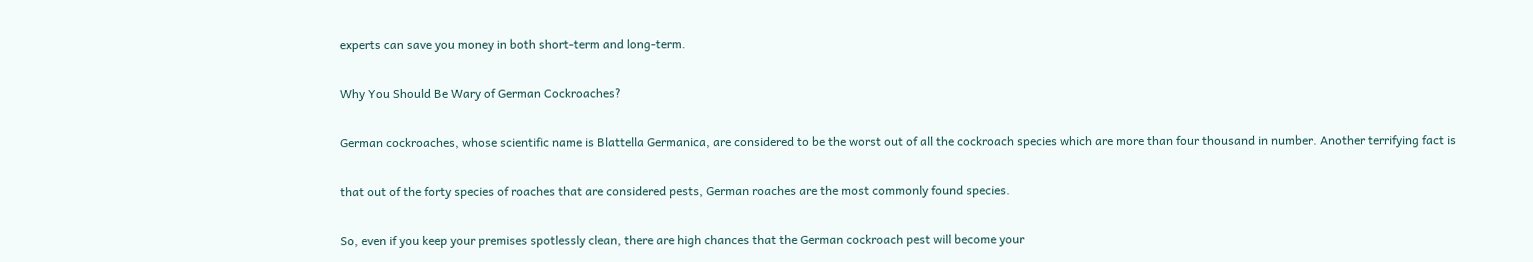experts can save you money in both short-term and long-term.

Why You Should Be Wary of German Cockroaches?

German cockroaches, whose scientific name is Blattella Germanica, are considered to be the worst out of all the cockroach species which are more than four thousand in number. Another terrifying fact is

that out of the forty species of roaches that are considered pests, German roaches are the most commonly found species.

So, even if you keep your premises spotlessly clean, there are high chances that the German cockroach pest will become your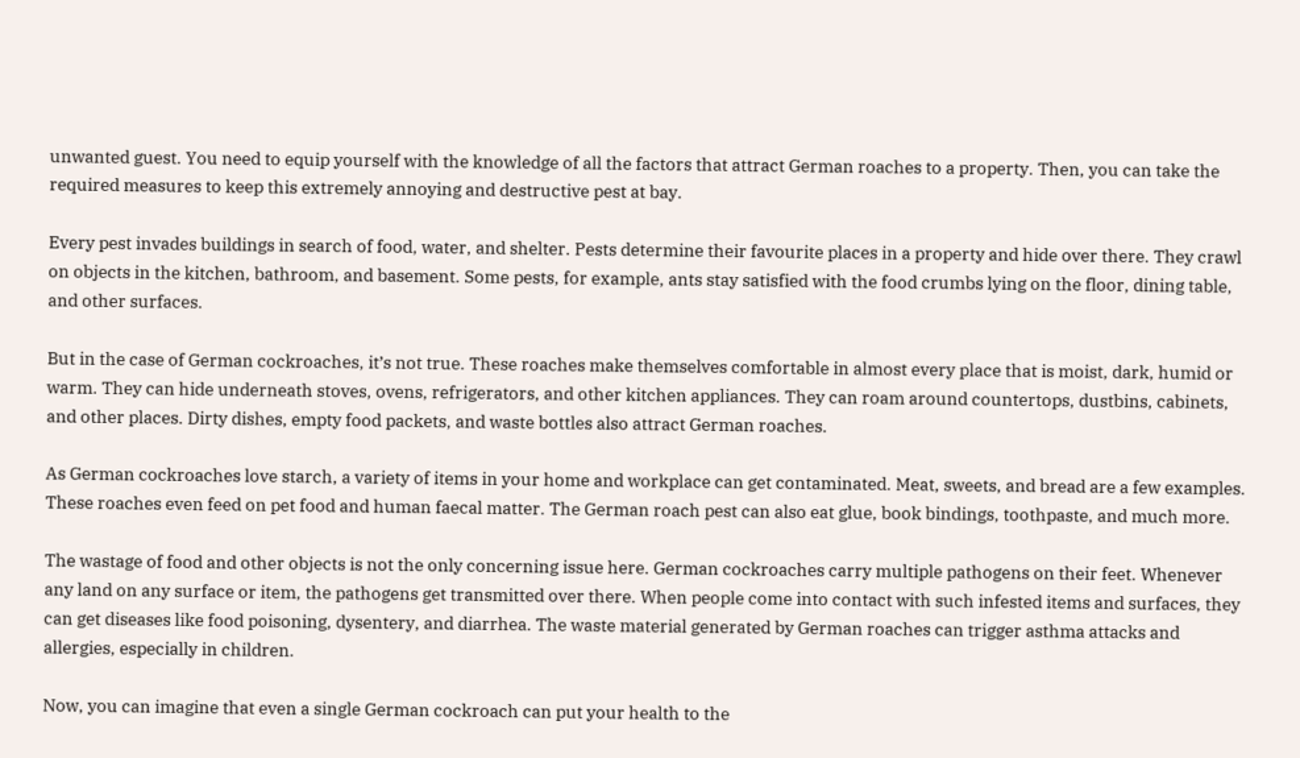unwanted guest. You need to equip yourself with the knowledge of all the factors that attract German roaches to a property. Then, you can take the required measures to keep this extremely annoying and destructive pest at bay.

Every pest invades buildings in search of food, water, and shelter. Pests determine their favourite places in a property and hide over there. They crawl on objects in the kitchen, bathroom, and basement. Some pests, for example, ants stay satisfied with the food crumbs lying on the floor, dining table, and other surfaces.

But in the case of German cockroaches, it’s not true. These roaches make themselves comfortable in almost every place that is moist, dark, humid or warm. They can hide underneath stoves, ovens, refrigerators, and other kitchen appliances. They can roam around countertops, dustbins, cabinets, and other places. Dirty dishes, empty food packets, and waste bottles also attract German roaches.

As German cockroaches love starch, a variety of items in your home and workplace can get contaminated. Meat, sweets, and bread are a few examples. These roaches even feed on pet food and human faecal matter. The German roach pest can also eat glue, book bindings, toothpaste, and much more.

The wastage of food and other objects is not the only concerning issue here. German cockroaches carry multiple pathogens on their feet. Whenever any land on any surface or item, the pathogens get transmitted over there. When people come into contact with such infested items and surfaces, they can get diseases like food poisoning, dysentery, and diarrhea. The waste material generated by German roaches can trigger asthma attacks and allergies, especially in children.

Now, you can imagine that even a single German cockroach can put your health to the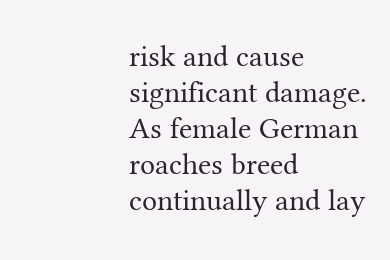risk and cause significant damage. As female German roaches breed continually and lay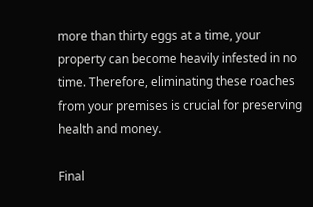more than thirty eggs at a time, your property can become heavily infested in no time. Therefore, eliminating these roaches from your premises is crucial for preserving health and money.

Final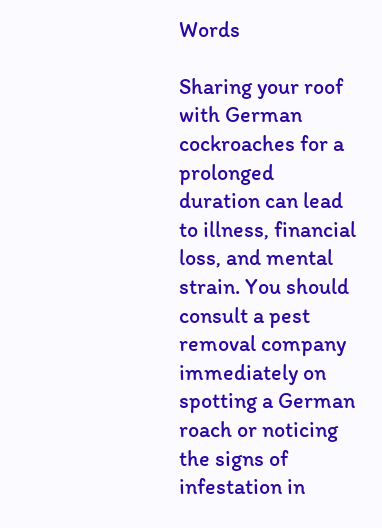Words

Sharing your roof with German cockroaches for a prolonged duration can lead to illness, financial loss, and mental strain. You should consult a pest removal company immediately on spotting a German roach or noticing the signs of infestation in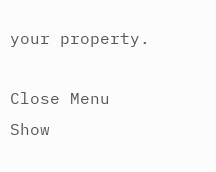your property.

Close Menu
Show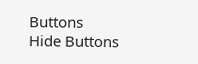Buttons
Hide Buttons